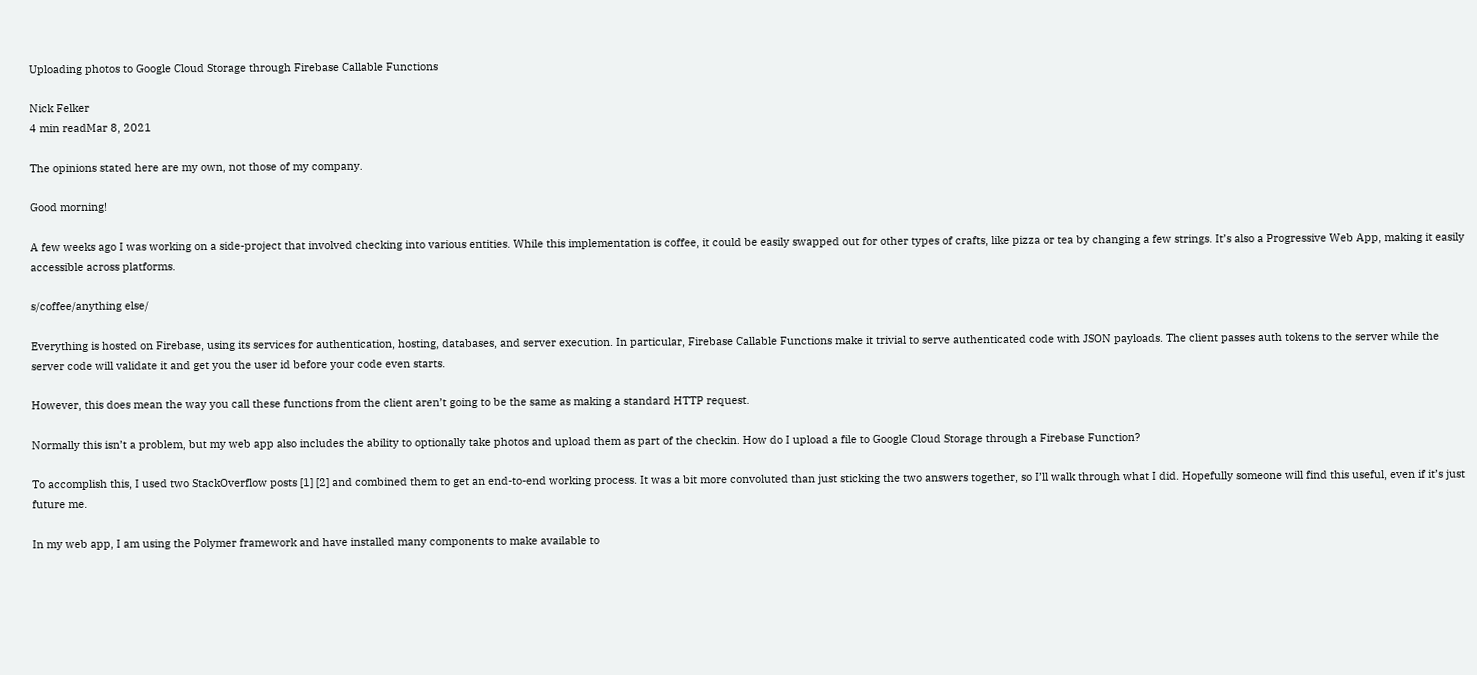Uploading photos to Google Cloud Storage through Firebase Callable Functions

Nick Felker
4 min readMar 8, 2021

The opinions stated here are my own, not those of my company.

Good morning!

A few weeks ago I was working on a side-project that involved checking into various entities. While this implementation is coffee, it could be easily swapped out for other types of crafts, like pizza or tea by changing a few strings. It’s also a Progressive Web App, making it easily accessible across platforms.

s/coffee/anything else/

Everything is hosted on Firebase, using its services for authentication, hosting, databases, and server execution. In particular, Firebase Callable Functions make it trivial to serve authenticated code with JSON payloads. The client passes auth tokens to the server while the server code will validate it and get you the user id before your code even starts.

However, this does mean the way you call these functions from the client aren’t going to be the same as making a standard HTTP request.

Normally this isn’t a problem, but my web app also includes the ability to optionally take photos and upload them as part of the checkin. How do I upload a file to Google Cloud Storage through a Firebase Function?

To accomplish this, I used two StackOverflow posts [1] [2] and combined them to get an end-to-end working process. It was a bit more convoluted than just sticking the two answers together, so I’ll walk through what I did. Hopefully someone will find this useful, even if it’s just future me.

In my web app, I am using the Polymer framework and have installed many components to make available to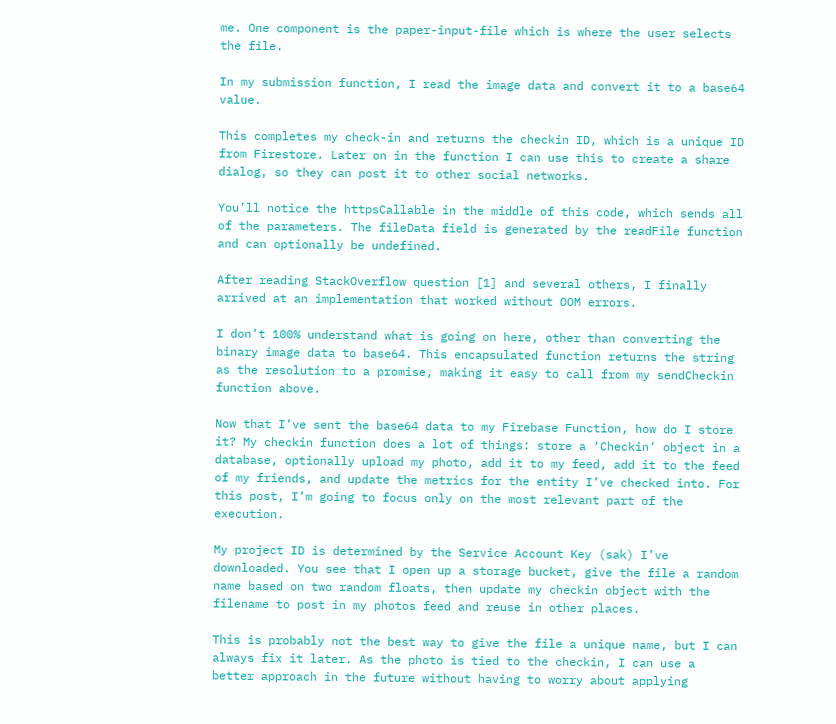me. One component is the paper-input-file which is where the user selects the file.

In my submission function, I read the image data and convert it to a base64 value.

This completes my check-in and returns the checkin ID, which is a unique ID from Firestore. Later on in the function I can use this to create a share dialog, so they can post it to other social networks.

You’ll notice the httpsCallable in the middle of this code, which sends all of the parameters. The fileData field is generated by the readFile function and can optionally be undefined.

After reading StackOverflow question [1] and several others, I finally arrived at an implementation that worked without OOM errors.

I don’t 100% understand what is going on here, other than converting the binary image data to base64. This encapsulated function returns the string as the resolution to a promise, making it easy to call from my sendCheckin function above.

Now that I’ve sent the base64 data to my Firebase Function, how do I store it? My checkin function does a lot of things: store a ‘Checkin’ object in a database, optionally upload my photo, add it to my feed, add it to the feed of my friends, and update the metrics for the entity I’ve checked into. For this post, I’m going to focus only on the most relevant part of the execution.

My project ID is determined by the Service Account Key (sak) I’ve downloaded. You see that I open up a storage bucket, give the file a random name based on two random floats, then update my checkin object with the filename to post in my photos feed and reuse in other places.

This is probably not the best way to give the file a unique name, but I can always fix it later. As the photo is tied to the checkin, I can use a better approach in the future without having to worry about applying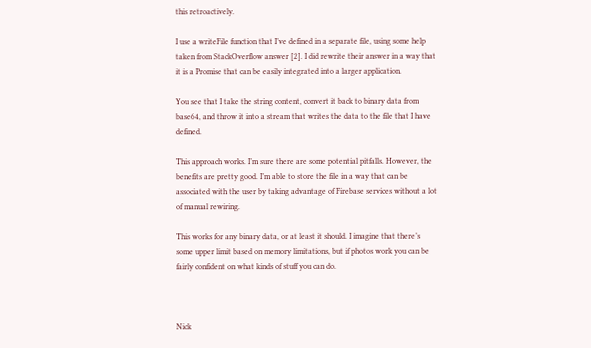this retroactively.

I use a writeFile function that I’ve defined in a separate file, using some help taken from StackOverflow answer [2]. I did rewrite their answer in a way that it is a Promise that can be easily integrated into a larger application.

You see that I take the string content, convert it back to binary data from base64, and throw it into a stream that writes the data to the file that I have defined.

This approach works. I’m sure there are some potential pitfalls. However, the benefits are pretty good. I’m able to store the file in a way that can be associated with the user by taking advantage of Firebase services without a lot of manual rewiring.

This works for any binary data, or at least it should. I imagine that there’s some upper limit based on memory limitations, but if photos work you can be fairly confident on what kinds of stuff you can do.



Nick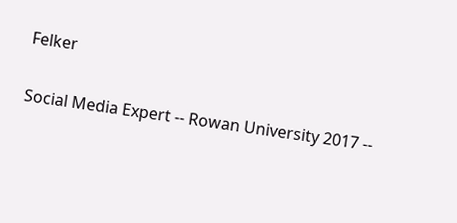Felker

Social Media Expert -- Rowan University 2017 --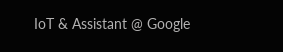IoT & Assistant @ Google